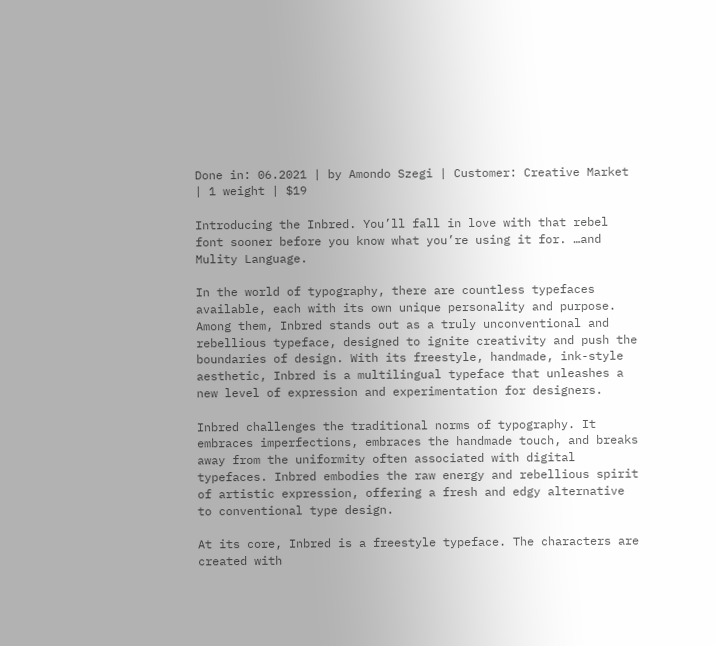Done in: 06.2021 | by Amondo Szegi | Customer: Creative Market | 1 weight | $19

Introducing the Inbred. You’ll fall in love with that rebel font sooner before you know what you’re using it for. …and Mulity Language.

In the world of typography, there are countless typefaces available, each with its own unique personality and purpose. Among them, Inbred stands out as a truly unconventional and rebellious typeface, designed to ignite creativity and push the boundaries of design. With its freestyle, handmade, ink-style aesthetic, Inbred is a multilingual typeface that unleashes a new level of expression and experimentation for designers.

Inbred challenges the traditional norms of typography. It embraces imperfections, embraces the handmade touch, and breaks away from the uniformity often associated with digital typefaces. Inbred embodies the raw energy and rebellious spirit of artistic expression, offering a fresh and edgy alternative to conventional type design.

At its core, Inbred is a freestyle typeface. The characters are created with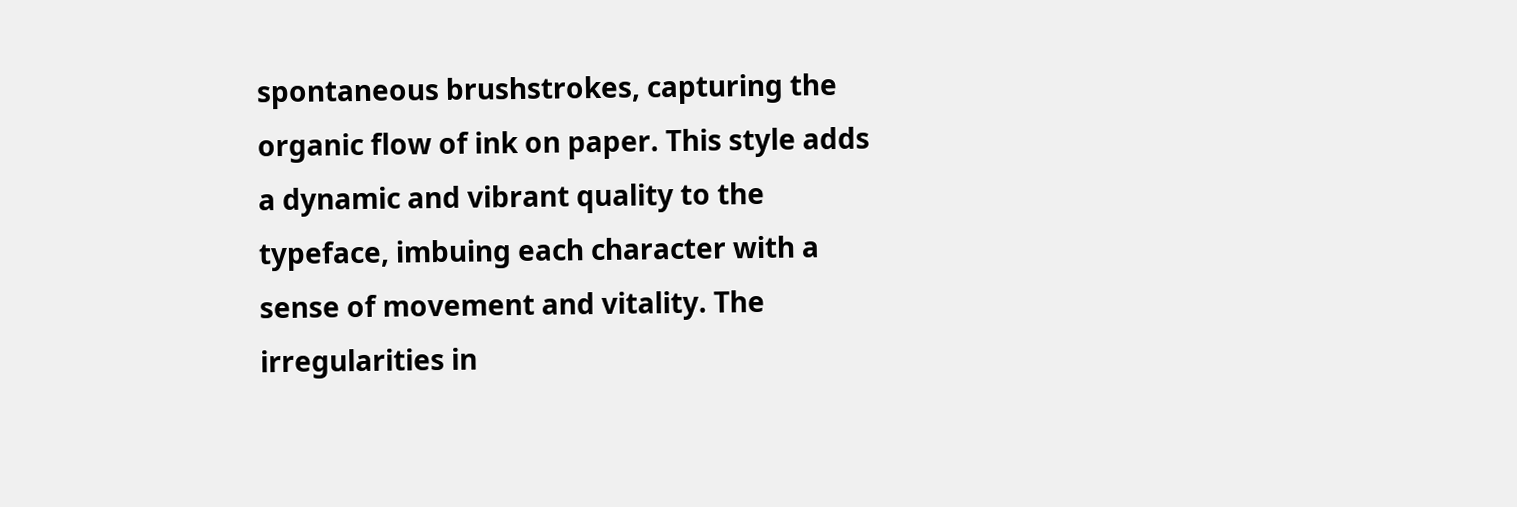spontaneous brushstrokes, capturing the organic flow of ink on paper. This style adds a dynamic and vibrant quality to the typeface, imbuing each character with a sense of movement and vitality. The irregularities in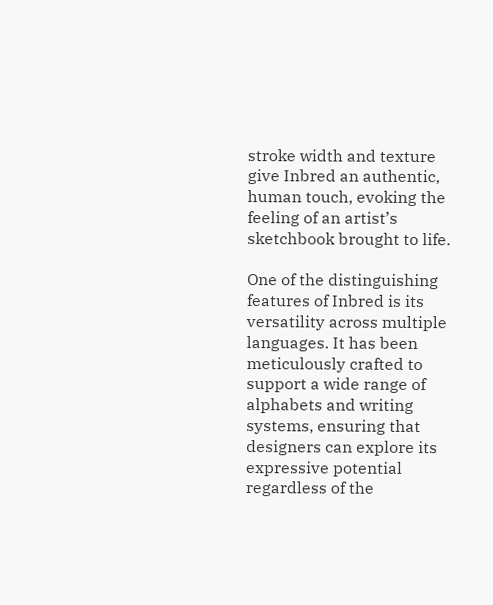stroke width and texture give Inbred an authentic, human touch, evoking the feeling of an artist’s sketchbook brought to life.

One of the distinguishing features of Inbred is its versatility across multiple languages. It has been meticulously crafted to support a wide range of alphabets and writing systems, ensuring that designers can explore its expressive potential regardless of the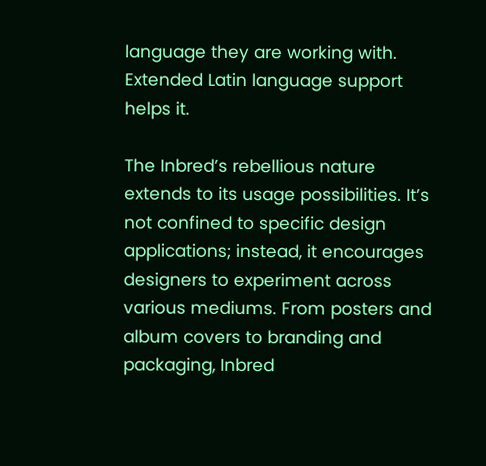language they are working with. Extended Latin language support helps it.

The Inbred’s rebellious nature extends to its usage possibilities. It’s not confined to specific design applications; instead, it encourages designers to experiment across various mediums. From posters and album covers to branding and packaging, Inbred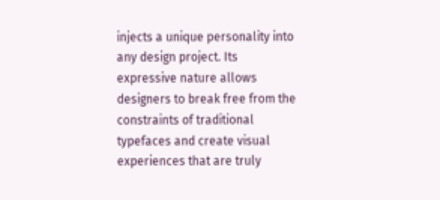injects a unique personality into any design project. Its expressive nature allows designers to break free from the constraints of traditional typefaces and create visual experiences that are truly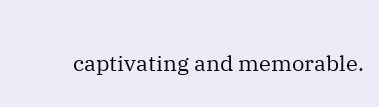captivating and memorable.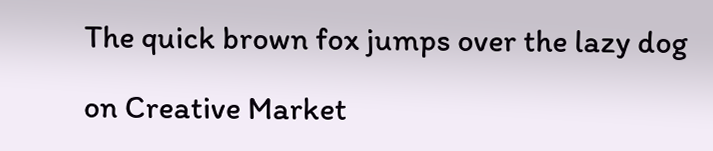The quick brown fox jumps over the lazy dog

on Creative Market